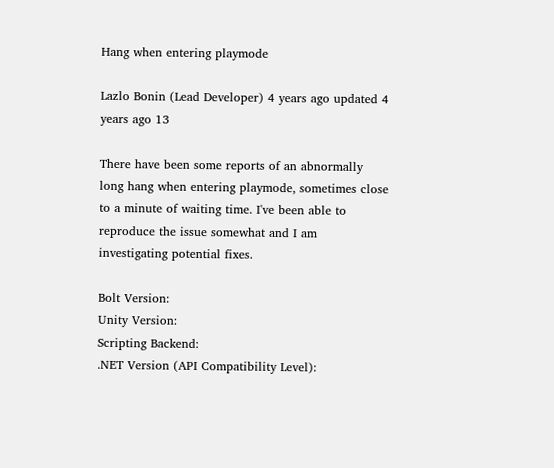Hang when entering playmode

Lazlo Bonin (Lead Developer) 4 years ago updated 4 years ago 13

There have been some reports of an abnormally long hang when entering playmode, sometimes close to a minute of waiting time. I've been able to reproduce the issue somewhat and I am investigating potential fixes.

Bolt Version:
Unity Version:
Scripting Backend:
.NET Version (API Compatibility Level):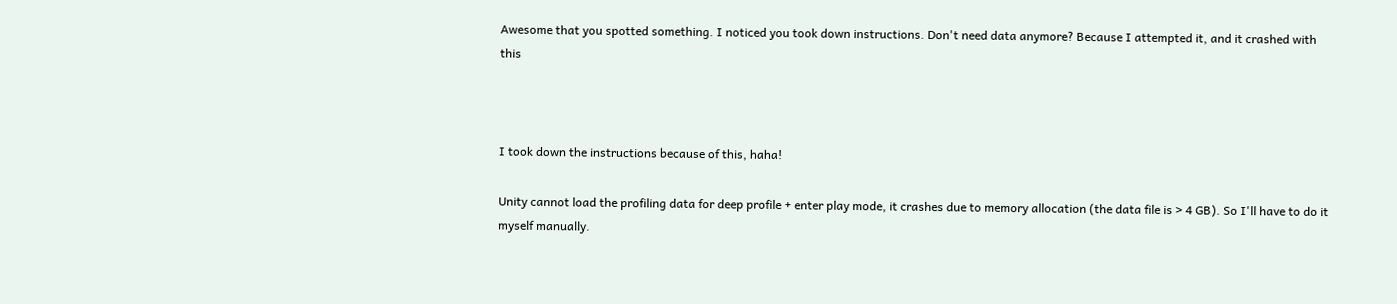Awesome that you spotted something. I noticed you took down instructions. Don't need data anymore? Because I attempted it, and it crashed with this



I took down the instructions because of this, haha!

Unity cannot load the profiling data for deep profile + enter play mode, it crashes due to memory allocation (the data file is > 4 GB). So I'll have to do it myself manually.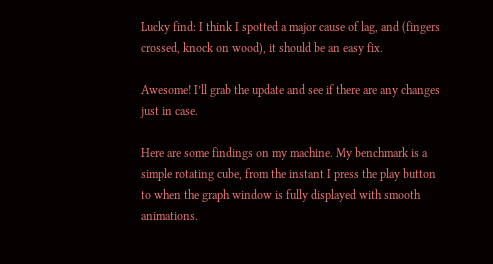Lucky find: I think I spotted a major cause of lag, and (fingers crossed, knock on wood), it should be an easy fix.

Awesome! I’ll grab the update and see if there are any changes just in case.

Here are some findings on my machine. My benchmark is a simple rotating cube, from the instant I press the play button to when the graph window is fully displayed with smooth animations.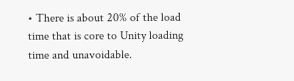• There is about 20% of the load time that is core to Unity loading time and unavoidable.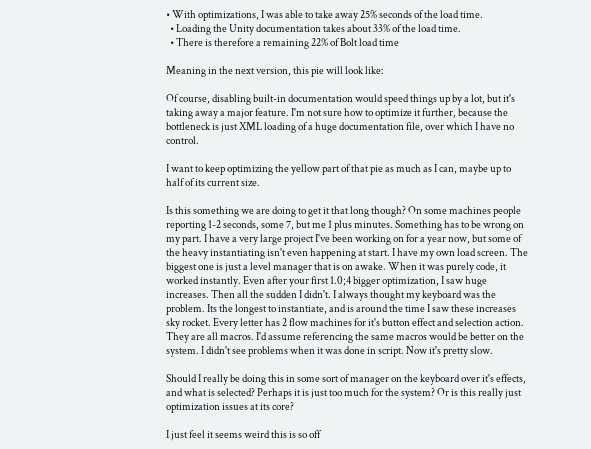• With optimizations, I was able to take away 25% seconds of the load time.
  • Loading the Unity documentation takes about 33% of the load time.
  • There is therefore a remaining 22% of Bolt load time

Meaning in the next version, this pie will look like:

Of course, disabling built-in documentation would speed things up by a lot, but it's taking away a major feature. I'm not sure how to optimize it further, because the bottleneck is just XML loading of a huge documentation file, over which I have no control.

I want to keep optimizing the yellow part of that pie as much as I can, maybe up to half of its current size.

Is this something we are doing to get it that long though? On some machines people reporting 1-2 seconds, some 7, but me 1 plus minutes. Something has to be wrong on my part. I have a very large project I've been working on for a year now, but some of the heavy instantiating isn't even happening at start. I have my own load screen. The biggest one is just a level manager that is on awake. When it was purely code, it worked instantly. Even after your first 1.0;4 bigger optimization, I saw huge increases. Then all the sudden I didn't. I always thought my keyboard was the problem. Its the longest to instantiate, and is around the time I saw these increases sky rocket. Every letter has 2 flow machines for it's button effect and selection action. They are all macros. I'd assume referencing the same macros would be better on the system. I didn't see problems when it was done in script. Now it's pretty slow.

Should I really be doing this in some sort of manager on the keyboard over it's effects, and what is selected? Perhaps it is just too much for the system? Or is this really just optimization issues at its core?

I just feel it seems weird this is so off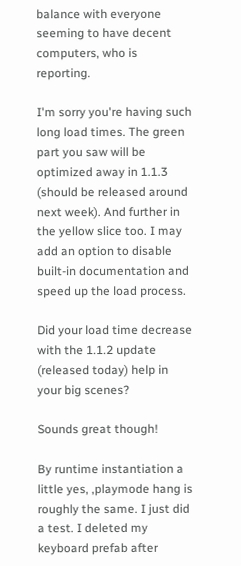balance with everyone seeming to have decent computers, who is reporting.

I'm sorry you're having such long load times. The green part you saw will be optimized away in 1.1.3 (should be released around next week). And further in the yellow slice too. I may add an option to disable built-in documentation and speed up the load process.

Did your load time decrease with the 1.1.2 update (released today) help in your big scenes?

Sounds great though!

By runtime instantiation a little yes, ,playmode hang is roughly the same. I just did a test. I deleted my keyboard prefab after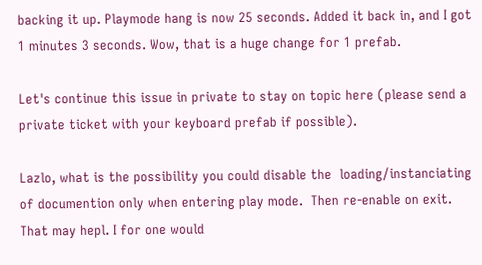backing it up. Playmode hang is now 25 seconds. Added it back in, and I got 1 minutes 3 seconds. Wow, that is a huge change for 1 prefab.

Let's continue this issue in private to stay on topic here (please send a private ticket with your keyboard prefab if possible).

Lazlo, what is the possibility you could disable the  loading/instanciating of documention only when entering play mode.  Then re-enable on exit.  That may hepl. I for one would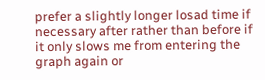prefer a slightly longer losad time if necessary after rather than before if it only slows me from entering the graph again or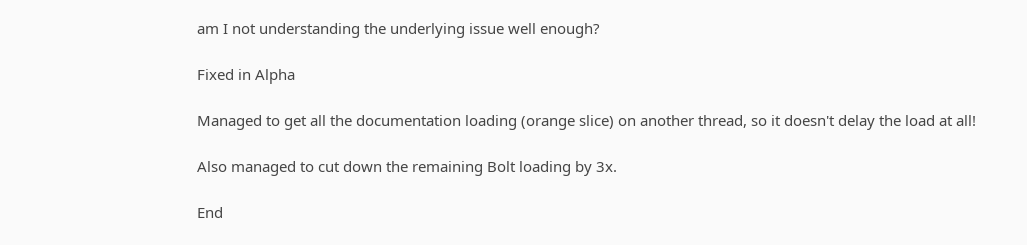am I not understanding the underlying issue well enough?

Fixed in Alpha

Managed to get all the documentation loading (orange slice) on another thread, so it doesn't delay the load at all!

Also managed to cut down the remaining Bolt loading by 3x.

End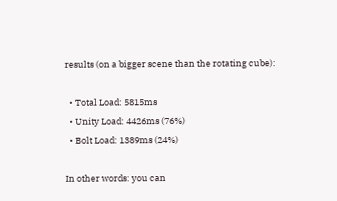results (on a bigger scene than the rotating cube):

  • Total Load: 5815ms
  • Unity Load: 4426ms (76%)
  • Bolt Load: 1389ms (24%)

In other words: you can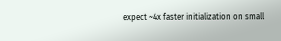expect ~4x faster initialization on small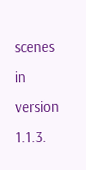scenes in version 1.1.3.